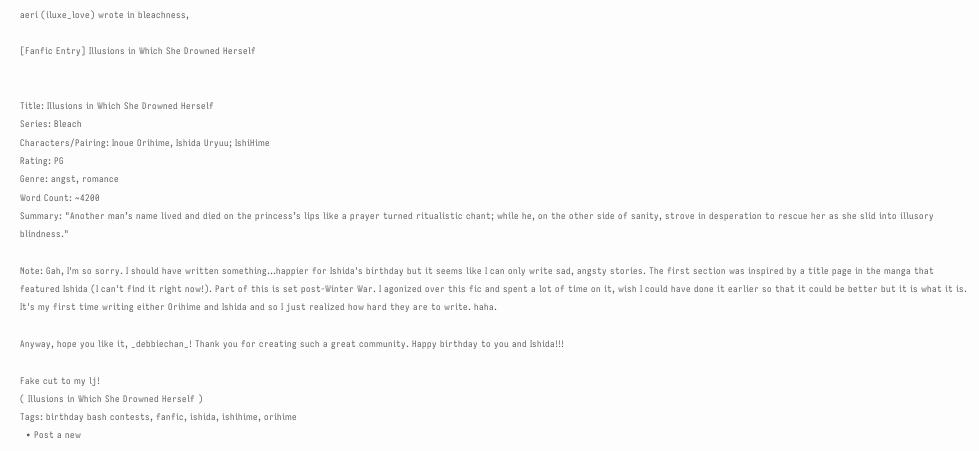aeri (iluxe_love) wrote in bleachness,

[Fanfic Entry] Illusions in Which She Drowned Herself


Title: Illusions in Which She Drowned Herself
Series: Bleach
Characters/Pairing: Inoue Orihime, Ishida Uryuu; IshiHime
Rating: PG
Genre: angst, romance
Word Count: ~4200
Summary: "Another man’s name lived and died on the princess’s lips like a prayer turned ritualistic chant; while he, on the other side of sanity, strove in desperation to rescue her as she slid into illusory blindness."

Note: Gah, I'm so sorry. I should have written something...happier for Ishida's birthday but it seems like I can only write sad, angsty stories. The first section was inspired by a title page in the manga that featured Ishida (I can't find it right now!). Part of this is set post-Winter War. I agonized over this fic and spent a lot of time on it, wish I could have done it earlier so that it could be better but it is what it is. It's my first time writing either Orihime and Ishida and so I just realized how hard they are to write. haha.

Anyway, hope you like it, _debbiechan_! Thank you for creating such a great community. Happy birthday to you and Ishida!!!

Fake cut to my lj!
( Illusions in Which She Drowned Herself )
Tags: birthday bash contests, fanfic, ishida, ishihime, orihime
  • Post a new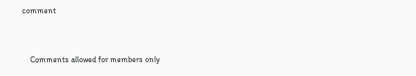comment


    Comments allowed for members only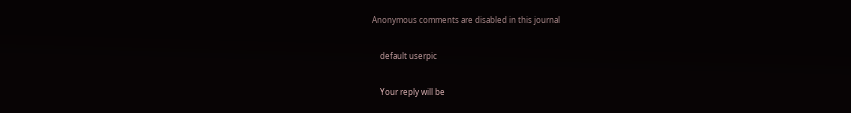Anonymous comments are disabled in this journal

    default userpic

    Your reply will be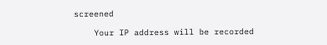screened

    Your IP address will be recorded